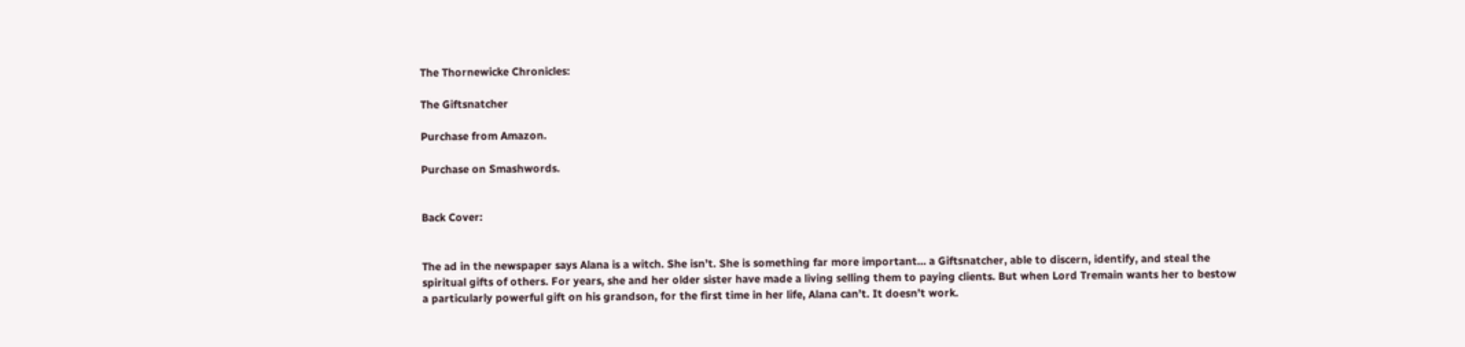The Thornewicke Chronicles:

The Giftsnatcher

Purchase from Amazon.

Purchase on Smashwords.


Back Cover:


The ad in the newspaper says Alana is a witch. She isn’t. She is something far more important… a Giftsnatcher, able to discern, identify, and steal the spiritual gifts of others. For years, she and her older sister have made a living selling them to paying clients. But when Lord Tremain wants her to bestow a particularly powerful gift on his grandson, for the first time in her life, Alana can’t. It doesn’t work.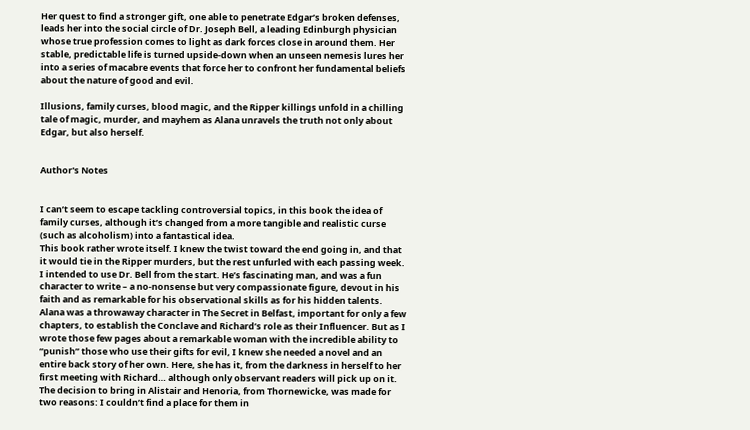Her quest to find a stronger gift, one able to penetrate Edgar’s broken defenses, leads her into the social circle of Dr. Joseph Bell, a leading Edinburgh physician whose true profession comes to light as dark forces close in around them. Her stable, predictable life is turned upside-down when an unseen nemesis lures her into a series of macabre events that force her to confront her fundamental beliefs about the nature of good and evil.

Illusions, family curses, blood magic, and the Ripper killings unfold in a chilling tale of magic, murder, and mayhem as Alana unravels the truth not only about Edgar, but also herself.


Author's Notes


I can’t seem to escape tackling controversial topics, in this book the idea of family curses, although it’s changed from a more tangible and realistic curse (such as alcoholism) into a fantastical idea.
This book rather wrote itself. I knew the twist toward the end going in, and that it would tie in the Ripper murders, but the rest unfurled with each passing week. I intended to use Dr. Bell from the start. He’s fascinating man, and was a fun character to write – a no-nonsense but very compassionate figure, devout in his faith and as remarkable for his observational skills as for his hidden talents.
Alana was a throwaway character in The Secret in Belfast, important for only a few chapters, to establish the Conclave and Richard’s role as their Influencer. But as I wrote those few pages about a remarkable woman with the incredible ability to “punish” those who use their gifts for evil, I knew she needed a novel and an entire back story of her own. Here, she has it, from the darkness in herself to her first meeting with Richard… although only observant readers will pick up on it.
The decision to bring in Alistair and Henoria, from Thornewicke, was made for two reasons: I couldn’t find a place for them in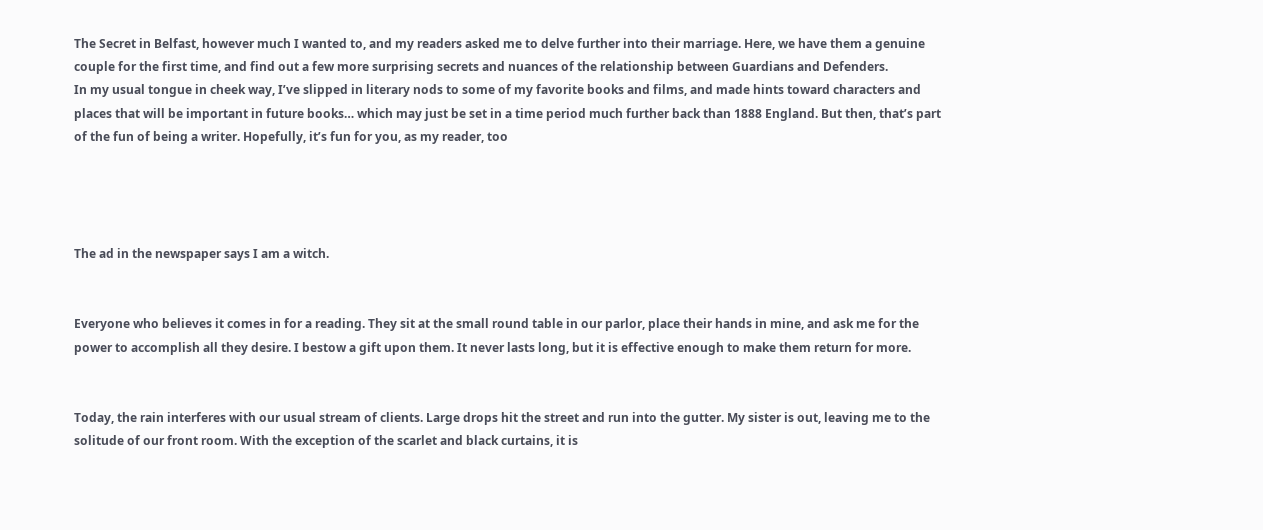The Secret in Belfast, however much I wanted to, and my readers asked me to delve further into their marriage. Here, we have them a genuine couple for the first time, and find out a few more surprising secrets and nuances of the relationship between Guardians and Defenders.
In my usual tongue in cheek way, I’ve slipped in literary nods to some of my favorite books and films, and made hints toward characters and places that will be important in future books… which may just be set in a time period much further back than 1888 England. But then, that’s part of the fun of being a writer. Hopefully, it’s fun for you, as my reader, too




The ad in the newspaper says I am a witch.


Everyone who believes it comes in for a reading. They sit at the small round table in our parlor, place their hands in mine, and ask me for the power to accomplish all they desire. I bestow a gift upon them. It never lasts long, but it is effective enough to make them return for more.


Today, the rain interferes with our usual stream of clients. Large drops hit the street and run into the gutter. My sister is out, leaving me to the solitude of our front room. With the exception of the scarlet and black curtains, it is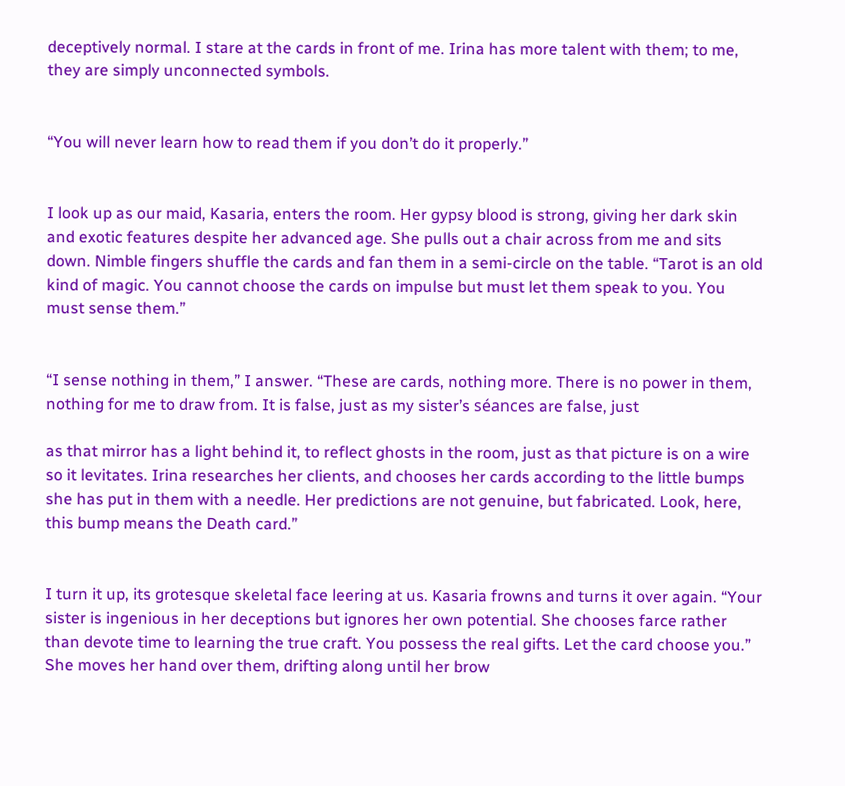deceptively normal. I stare at the cards in front of me. Irina has more talent with them; to me, they are simply unconnected symbols.


“You will never learn how to read them if you don’t do it properly.”


I look up as our maid, Kasaria, enters the room. Her gypsy blood is strong, giving her dark skin and exotic features despite her advanced age. She pulls out a chair across from me and sits down. Nimble fingers shuffle the cards and fan them in a semi-circle on the table. “Tarot is an old kind of magic. You cannot choose the cards on impulse but must let them speak to you. You must sense them.”


“I sense nothing in them,” I answer. “These are cards, nothing more. There is no power in them, nothing for me to draw from. It is false, just as my sister’s séances are false, just

as that mirror has a light behind it, to reflect ghosts in the room, just as that picture is on a wire so it levitates. Irina researches her clients, and chooses her cards according to the little bumps she has put in them with a needle. Her predictions are not genuine, but fabricated. Look, here, this bump means the Death card.”


I turn it up, its grotesque skeletal face leering at us. Kasaria frowns and turns it over again. “Your sister is ingenious in her deceptions but ignores her own potential. She chooses farce rather than devote time to learning the true craft. You possess the real gifts. Let the card choose you.” She moves her hand over them, drifting along until her brow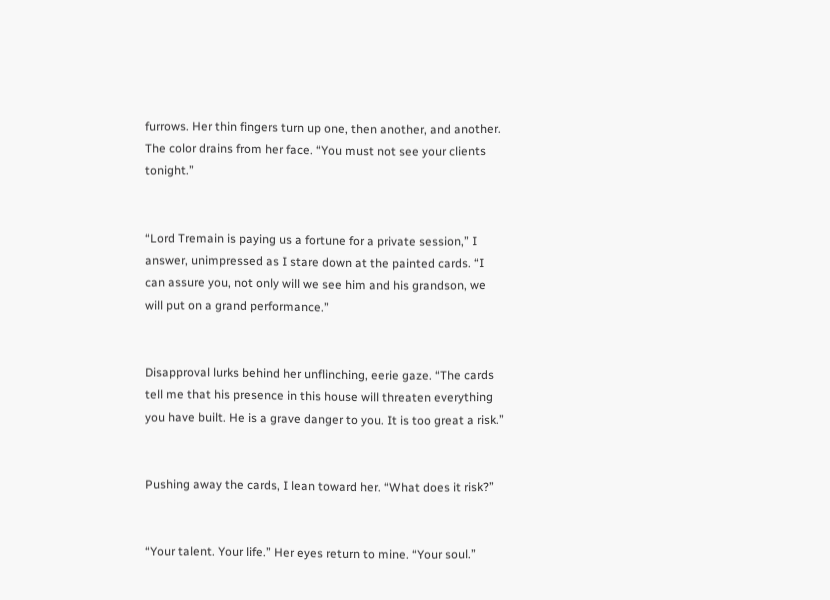furrows. Her thin fingers turn up one, then another, and another. The color drains from her face. “You must not see your clients tonight.”


“Lord Tremain is paying us a fortune for a private session,” I answer, unimpressed as I stare down at the painted cards. “I can assure you, not only will we see him and his grandson, we will put on a grand performance.”


Disapproval lurks behind her unflinching, eerie gaze. “The cards tell me that his presence in this house will threaten everything you have built. He is a grave danger to you. It is too great a risk.”


Pushing away the cards, I lean toward her. “What does it risk?”


“Your talent. Your life.” Her eyes return to mine. “Your soul.”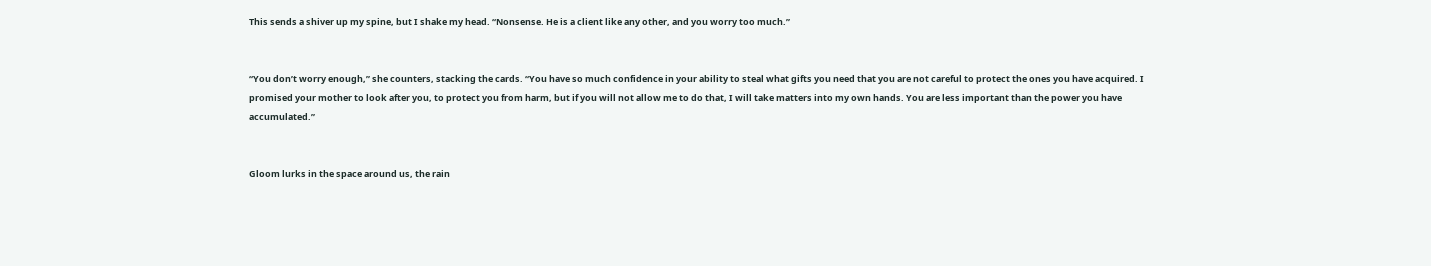This sends a shiver up my spine, but I shake my head. “Nonsense. He is a client like any other, and you worry too much.”


“You don’t worry enough,” she counters, stacking the cards. “You have so much confidence in your ability to steal what gifts you need that you are not careful to protect the ones you have acquired. I promised your mother to look after you, to protect you from harm, but if you will not allow me to do that, I will take matters into my own hands. You are less important than the power you have accumulated.”


Gloom lurks in the space around us, the rain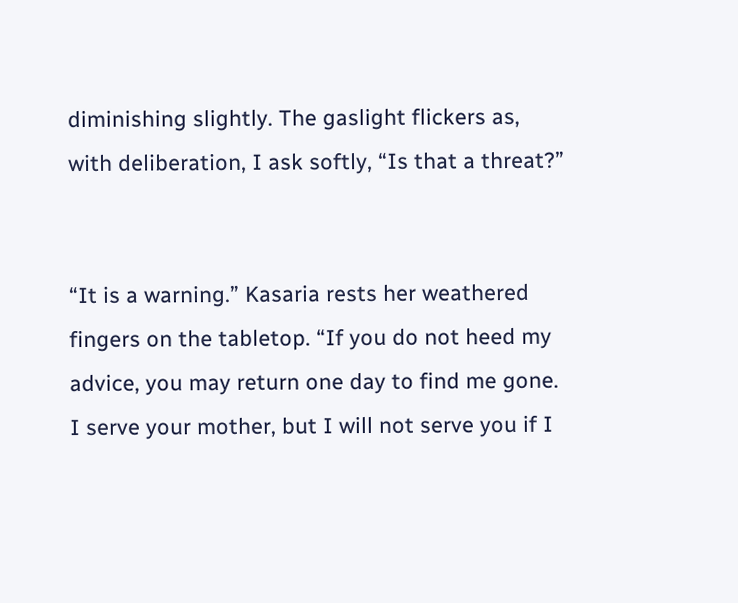diminishing slightly. The gaslight flickers as, with deliberation, I ask softly, “Is that a threat?”


“It is a warning.” Kasaria rests her weathered fingers on the tabletop. “If you do not heed my advice, you may return one day to find me gone. I serve your mother, but I will not serve you if I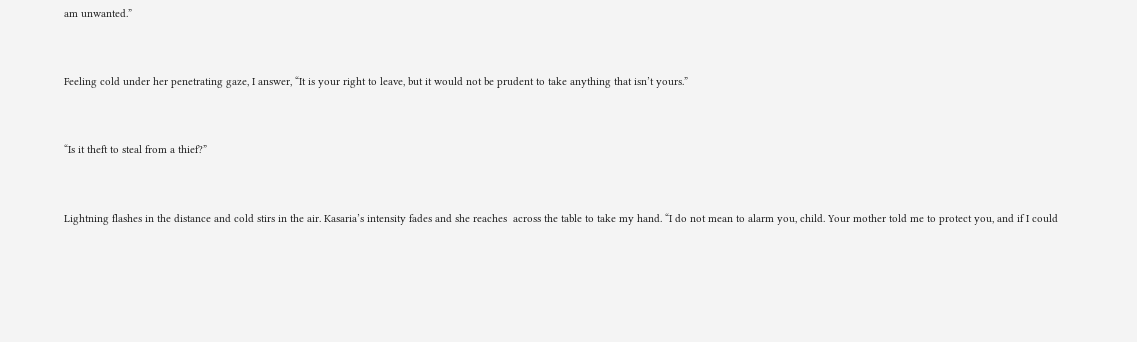am unwanted.”


Feeling cold under her penetrating gaze, I answer, “It is your right to leave, but it would not be prudent to take anything that isn’t yours.”


“Is it theft to steal from a thief?”


Lightning flashes in the distance and cold stirs in the air. Kasaria’s intensity fades and she reaches  across the table to take my hand. “I do not mean to alarm you, child. Your mother told me to protect you, and if I could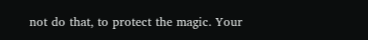not do that, to protect the magic. Your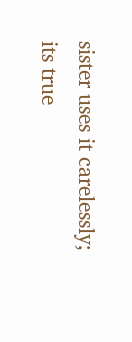sister uses it carelessly; its true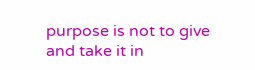purpose is not to give and take it in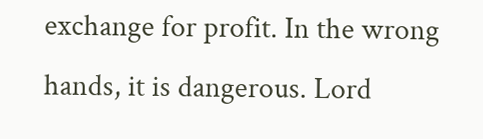exchange for profit. In the wrong hands, it is dangerous. Lord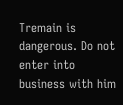Tremain is dangerous. Do not enter into business with him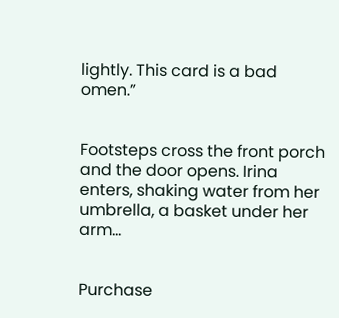lightly. This card is a bad omen.”


Footsteps cross the front porch and the door opens. Irina enters, shaking water from her umbrella, a basket under her arm...


Purchase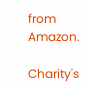from Amazon.

Charity's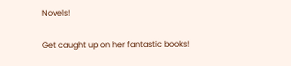Novels!

Get caught up on her fantastic books!